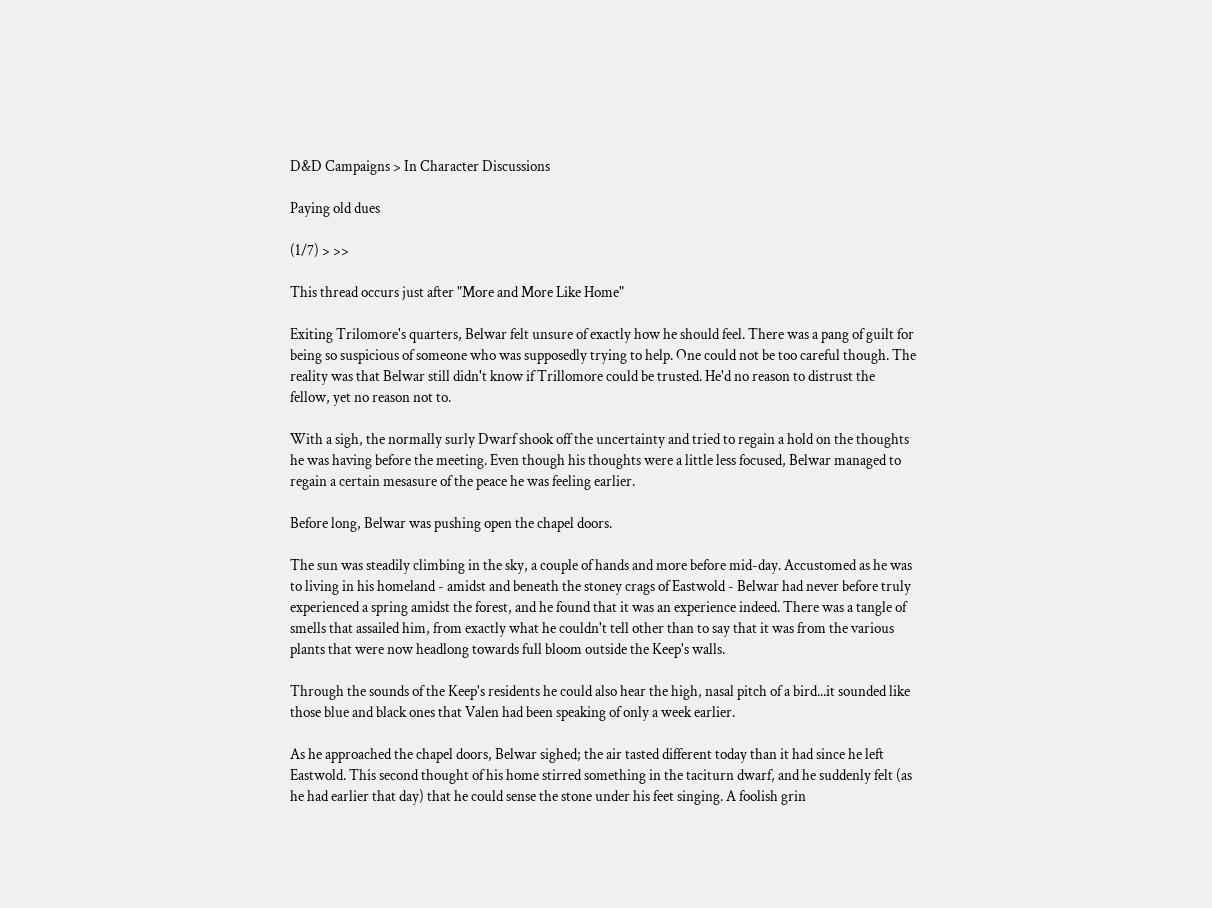D&D Campaigns > In Character Discussions

Paying old dues

(1/7) > >>

This thread occurs just after "More and More Like Home"

Exiting Trilomore's quarters, Belwar felt unsure of exactly how he should feel. There was a pang of guilt for being so suspicious of someone who was supposedly trying to help. One could not be too careful though. The reality was that Belwar still didn't know if Trillomore could be trusted. He'd no reason to distrust the fellow, yet no reason not to.

With a sigh, the normally surly Dwarf shook off the uncertainty and tried to regain a hold on the thoughts he was having before the meeting. Even though his thoughts were a little less focused, Belwar managed to regain a certain mesasure of the peace he was feeling earlier.

Before long, Belwar was pushing open the chapel doors.

The sun was steadily climbing in the sky, a couple of hands and more before mid-day. Accustomed as he was to living in his homeland - amidst and beneath the stoney crags of Eastwold - Belwar had never before truly experienced a spring amidst the forest, and he found that it was an experience indeed. There was a tangle of smells that assailed him, from exactly what he couldn't tell other than to say that it was from the various plants that were now headlong towards full bloom outside the Keep's walls.

Through the sounds of the Keep's residents he could also hear the high, nasal pitch of a bird...it sounded like those blue and black ones that Valen had been speaking of only a week earlier.

As he approached the chapel doors, Belwar sighed; the air tasted different today than it had since he left Eastwold. This second thought of his home stirred something in the taciturn dwarf, and he suddenly felt (as he had earlier that day) that he could sense the stone under his feet singing. A foolish grin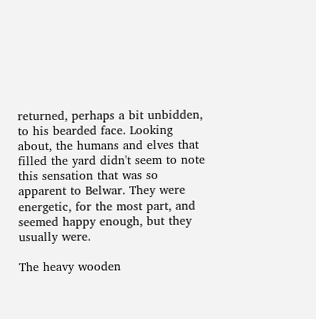returned, perhaps a bit unbidden, to his bearded face. Looking about, the humans and elves that filled the yard didn't seem to note this sensation that was so apparent to Belwar. They were energetic, for the most part, and seemed happy enough, but they usually were.

The heavy wooden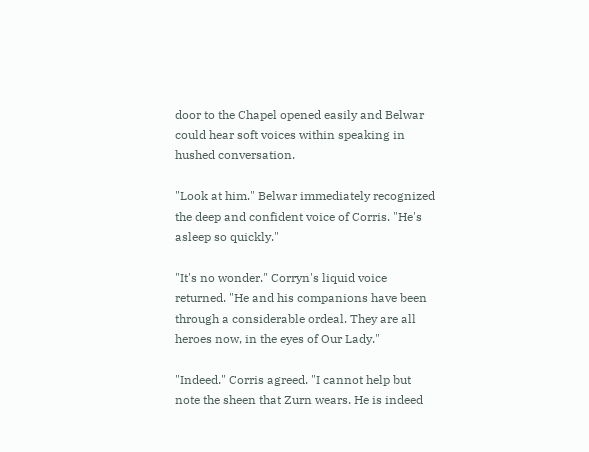door to the Chapel opened easily and Belwar could hear soft voices within speaking in hushed conversation.

"Look at him." Belwar immediately recognized the deep and confident voice of Corris. "He's asleep so quickly."

"It's no wonder." Corryn's liquid voice returned. "He and his companions have been through a considerable ordeal. They are all heroes now, in the eyes of Our Lady."

"Indeed." Corris agreed. "I cannot help but note the sheen that Zurn wears. He is indeed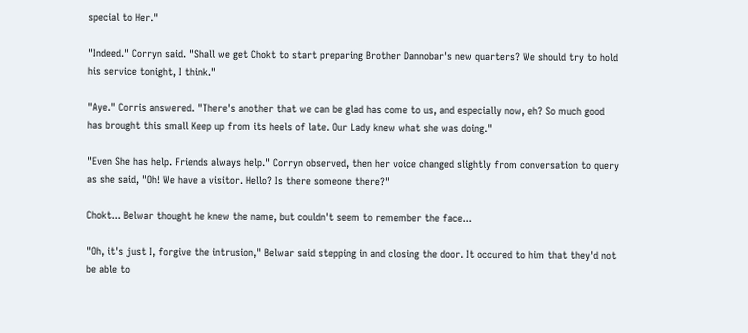special to Her."

"Indeed." Corryn said. "Shall we get Chokt to start preparing Brother Dannobar's new quarters? We should try to hold his service tonight, I think."

"Aye." Corris answered. "There's another that we can be glad has come to us, and especially now, eh? So much good has brought this small Keep up from its heels of late. Our Lady knew what she was doing."

"Even She has help. Friends always help." Corryn observed, then her voice changed slightly from conversation to query as she said, "Oh! We have a visitor. Hello? Is there someone there?"

Chokt... Belwar thought he knew the name, but couldn't seem to remember the face...

"Oh, it's just I, forgive the intrusion," Belwar said stepping in and closing the door. It occured to him that they'd not be able to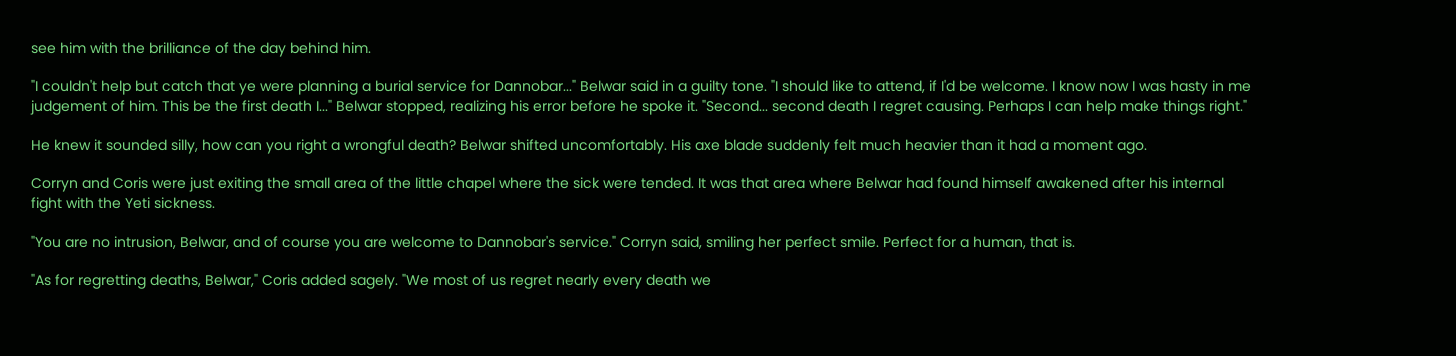see him with the brilliance of the day behind him.

"I couldn't help but catch that ye were planning a burial service for Dannobar..." Belwar said in a guilty tone. "I should like to attend, if I'd be welcome. I know now I was hasty in me judgement of him. This be the first death I..." Belwar stopped, realizing his error before he spoke it. "Second... second death I regret causing. Perhaps I can help make things right."

He knew it sounded silly, how can you right a wrongful death? Belwar shifted uncomfortably. His axe blade suddenly felt much heavier than it had a moment ago.

Corryn and Coris were just exiting the small area of the little chapel where the sick were tended. It was that area where Belwar had found himself awakened after his internal fight with the Yeti sickness.

"You are no intrusion, Belwar, and of course you are welcome to Dannobar's service." Corryn said, smiling her perfect smile. Perfect for a human, that is.

"As for regretting deaths, Belwar," Coris added sagely. "We most of us regret nearly every death we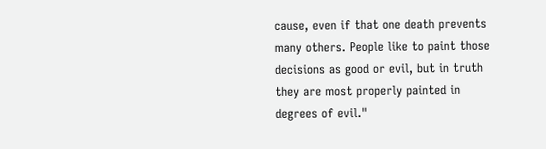cause, even if that one death prevents many others. People like to paint those decisions as good or evil, but in truth they are most properly painted in degrees of evil."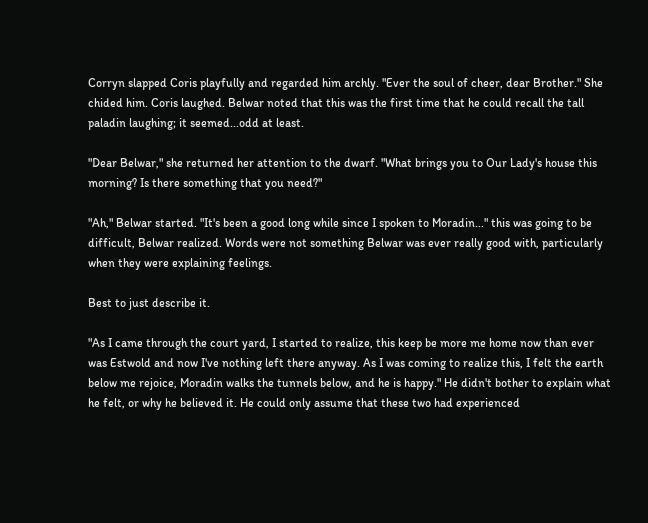Corryn slapped Coris playfully and regarded him archly. "Ever the soul of cheer, dear Brother." She chided him. Coris laughed. Belwar noted that this was the first time that he could recall the tall paladin laughing; it seemed...odd at least.

"Dear Belwar," she returned her attention to the dwarf. "What brings you to Our Lady's house this morning? Is there something that you need?"

"Ah," Belwar started. "It's been a good long while since I spoken to Moradin..." this was going to be difficult, Belwar realized. Words were not something Belwar was ever really good with, particularly when they were explaining feelings.

Best to just describe it.

"As I came through the court yard, I started to realize, this keep be more me home now than ever was Estwold and now I've nothing left there anyway. As I was coming to realize this, I felt the earth below me rejoice, Moradin walks the tunnels below, and he is happy." He didn't bother to explain what he felt, or why he believed it. He could only assume that these two had experienced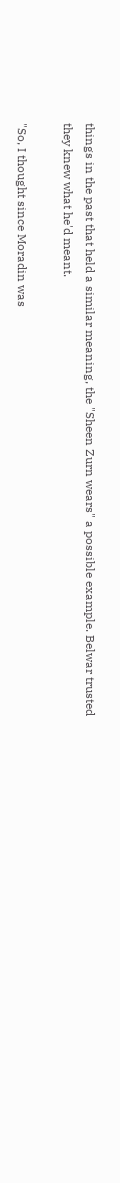things in the past that held a similar meaning, the "Sheen Zurn wears" a possible example. Belwar trusted they knew what he'd meant.

"So, I thought since Moradin was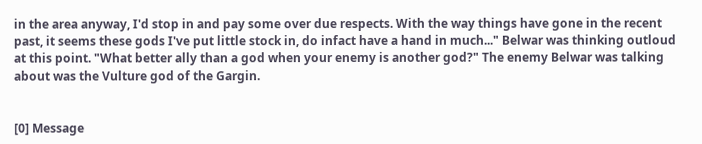in the area anyway, I'd stop in and pay some over due respects. With the way things have gone in the recent past, it seems these gods I've put little stock in, do infact have a hand in much..." Belwar was thinking outloud at this point. "What better ally than a god when your enemy is another god?" The enemy Belwar was talking about was the Vulture god of the Gargin.


[0] Message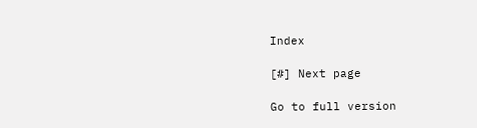Index

[#] Next page

Go to full version